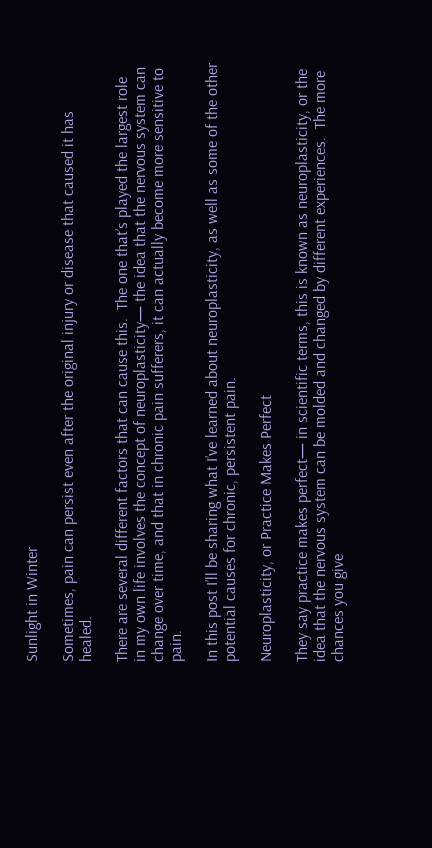Sunlight in Winter

Sometimes, pain can persist even after the original injury or disease that caused it has healed.

There are several different factors that can cause this.  The one that’s played the largest role in my own life involves the concept of neuroplasticity— the idea that the nervous system can change over time, and that in chronic pain sufferers, it can actually become more sensitive to pain.

In this post I’ll be sharing what I’ve learned about neuroplasticity, as well as some of the other potential causes for chronic, persistent pain.

Neuroplasticity, or Practice Makes Perfect

They say practice makes perfect— in scientific terms, this is known as neuroplasticity, or the idea that the nervous system can be molded and changed by different experiences.  The more chances you give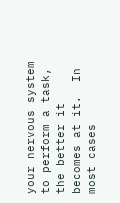your nervous system to perform a task, the better it becomes at it.  In most cases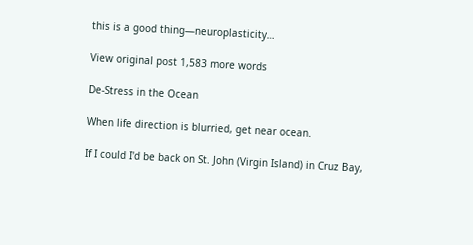this is a good thing—neuroplasticity…

View original post 1,583 more words

De-Stress in the Ocean

When life direction is blurried, get near ocean.

If I could I'd be back on St. John (Virgin Island) in Cruz Bay,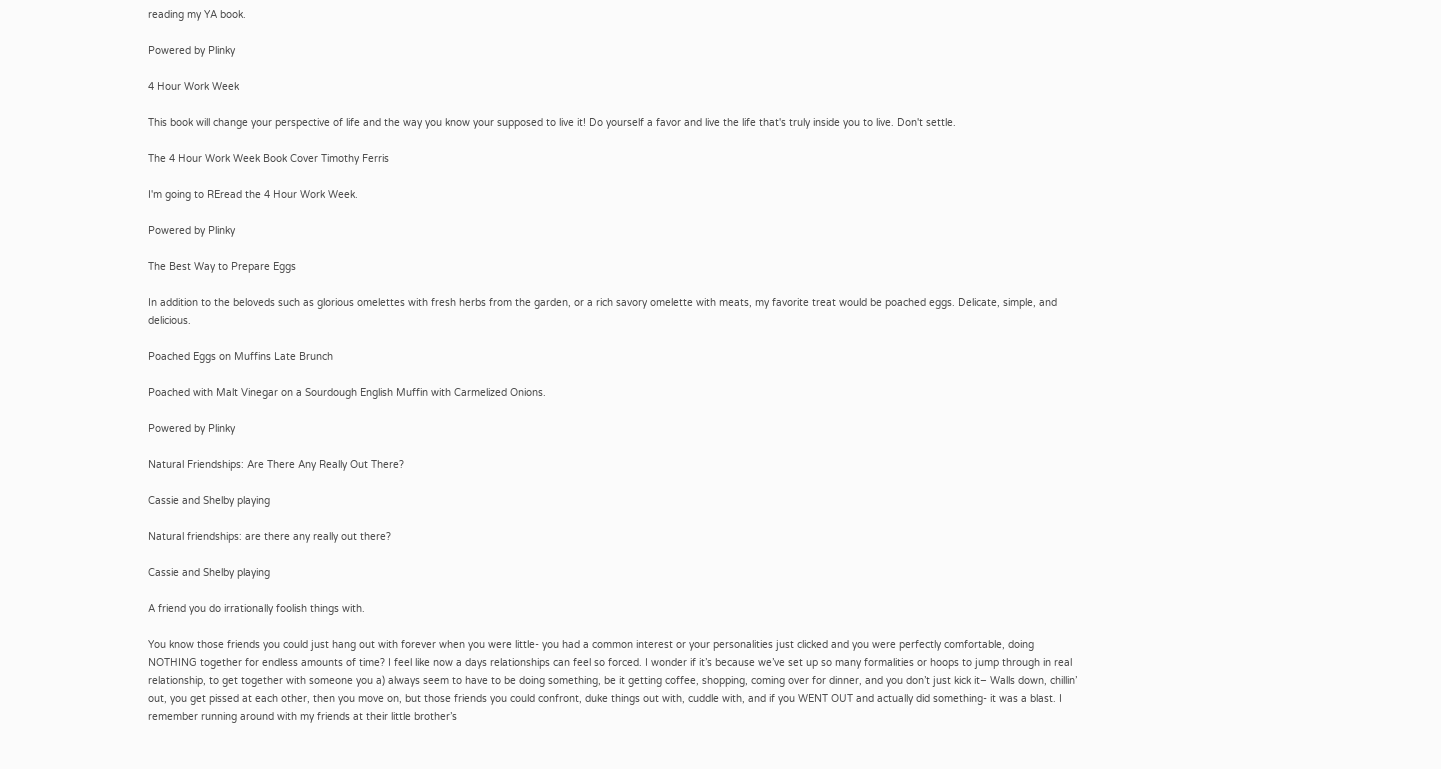reading my YA book.

Powered by Plinky

4 Hour Work Week

This book will change your perspective of life and the way you know your supposed to live it! Do yourself a favor and live the life that's truly inside you to live. Don't settle.

The 4 Hour Work Week Book Cover Timothy Ferris

I'm going to REread the 4 Hour Work Week.

Powered by Plinky

The Best Way to Prepare Eggs

In addition to the beloveds such as glorious omelettes with fresh herbs from the garden, or a rich savory omelette with meats, my favorite treat would be poached eggs. Delicate, simple, and delicious.

Poached Eggs on Muffins Late Brunch

Poached with Malt Vinegar on a Sourdough English Muffin with Carmelized Onions.

Powered by Plinky

Natural Friendships: Are There Any Really Out There?

Cassie and Shelby playing

Natural friendships: are there any really out there?

Cassie and Shelby playing

A friend you do irrationally foolish things with.

You know those friends you could just hang out with forever when you were little- you had a common interest or your personalities just clicked and you were perfectly comfortable, doing NOTHING together for endless amounts of time? I feel like now a days relationships can feel so forced. I wonder if it’s because we’ve set up so many formalities or hoops to jump through in real relationship, to get together with someone you a) always seem to have to be doing something, be it getting coffee, shopping, coming over for dinner, and you don’t just kick it– Walls down, chillin’ out, you get pissed at each other, then you move on, but those friends you could confront, duke things out with, cuddle with, and if you WENT OUT and actually did something- it was a blast. I remember running around with my friends at their little brother’s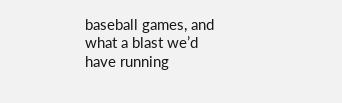baseball games, and what a blast we’d have running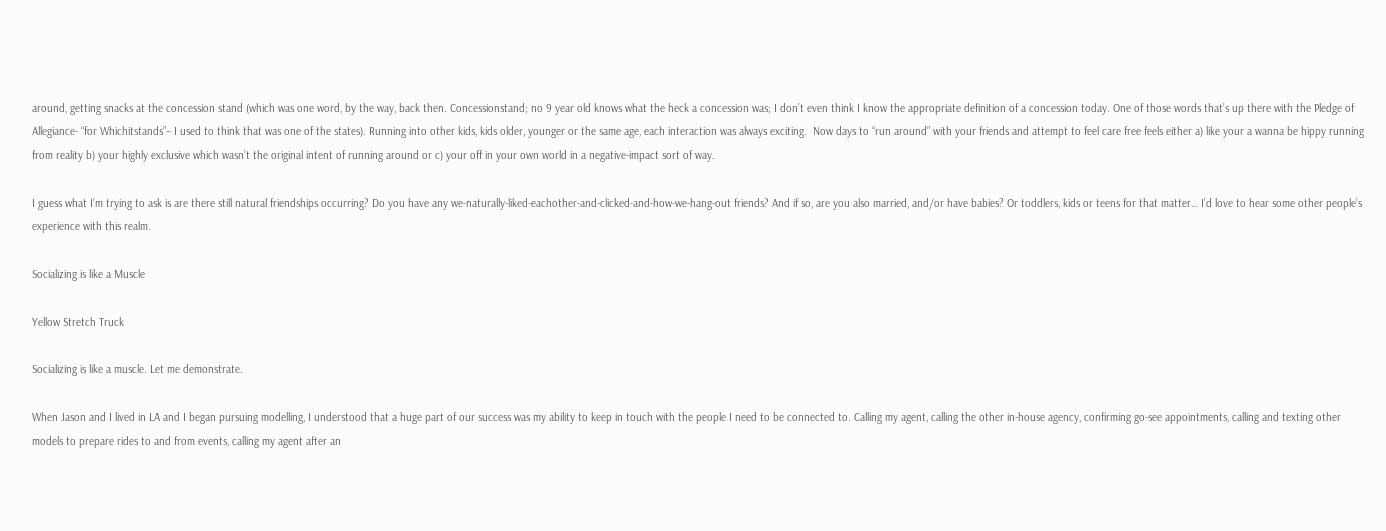around, getting snacks at the concession stand (which was one word, by the way, back then. Concessionstand; no 9 year old knows what the heck a concession was; I don’t even think I know the appropriate definition of a concession today. One of those words that’s up there with the Pledge of Allegiance- “for Whichitstands”– I used to think that was one of the states). Running into other kids, kids older, younger or the same age, each interaction was always exciting.  Now days to “run around” with your friends and attempt to feel care free feels either a) like your a wanna be hippy running from reality b) your highly exclusive which wasn’t the original intent of running around or c) your off in your own world in a negative-impact sort of way.

I guess what I’m trying to ask is are there still natural friendships occurring? Do you have any we-naturally-liked-eachother-and-clicked-and-how-we-hang-out friends? And if so, are you also married, and/or have babies? Or toddlers, kids or teens for that matter… I’d love to hear some other people’s experience with this realm.

Socializing is like a Muscle

Yellow Stretch Truck

Socializing is like a muscle. Let me demonstrate.

When Jason and I lived in LA and I began pursuing modelling, I understood that a huge part of our success was my ability to keep in touch with the people I need to be connected to. Calling my agent, calling the other in-house agency, confirming go-see appointments, calling and texting other models to prepare rides to and from events, calling my agent after an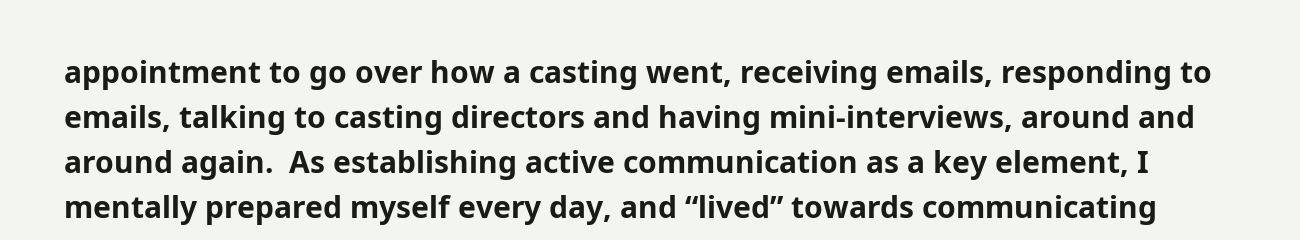appointment to go over how a casting went, receiving emails, responding to emails, talking to casting directors and having mini-interviews, around and around again.  As establishing active communication as a key element, I mentally prepared myself every day, and “lived” towards communicating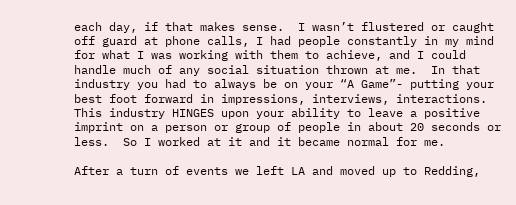each day, if that makes sense.  I wasn’t flustered or caught off guard at phone calls, I had people constantly in my mind for what I was working with them to achieve, and I could handle much of any social situation thrown at me.  In that industry you had to always be on your “A Game”- putting your best foot forward in impressions, interviews, interactions.  This industry HINGES upon your ability to leave a positive imprint on a person or group of people in about 20 seconds or less.  So I worked at it and it became normal for me.

After a turn of events we left LA and moved up to Redding,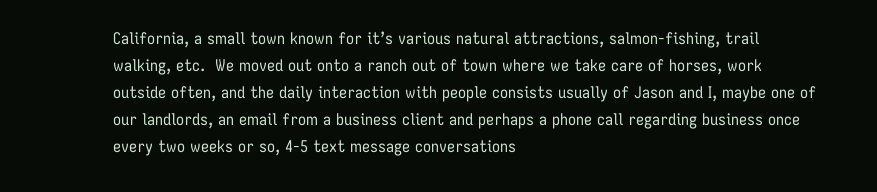California, a small town known for it’s various natural attractions, salmon-fishing, trail walking, etc.  We moved out onto a ranch out of town where we take care of horses, work outside often, and the daily interaction with people consists usually of Jason and I, maybe one of our landlords, an email from a business client and perhaps a phone call regarding business once every two weeks or so, 4-5 text message conversations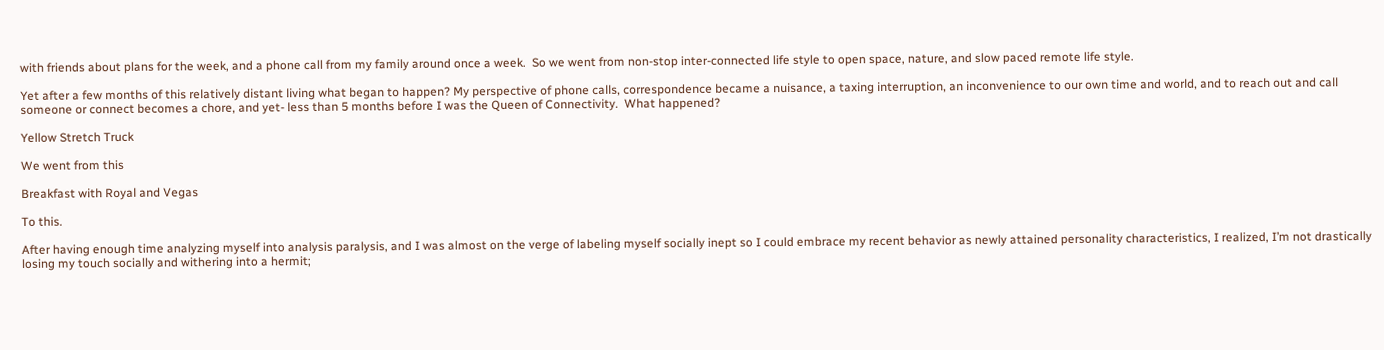with friends about plans for the week, and a phone call from my family around once a week.  So we went from non-stop inter-connected life style to open space, nature, and slow paced remote life style.

Yet after a few months of this relatively distant living what began to happen? My perspective of phone calls, correspondence became a nuisance, a taxing interruption, an inconvenience to our own time and world, and to reach out and call someone or connect becomes a chore, and yet- less than 5 months before I was the Queen of Connectivity.  What happened?

Yellow Stretch Truck

We went from this

Breakfast with Royal and Vegas

To this.

After having enough time analyzing myself into analysis paralysis, and I was almost on the verge of labeling myself socially inept so I could embrace my recent behavior as newly attained personality characteristics, I realized, I’m not drastically losing my touch socially and withering into a hermit;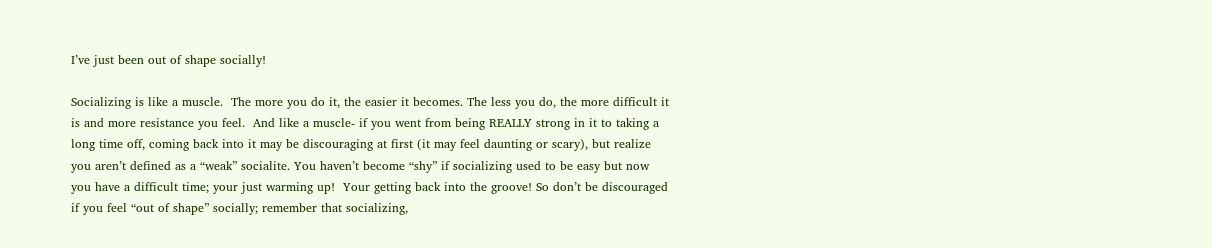I’ve just been out of shape socially!

Socializing is like a muscle.  The more you do it, the easier it becomes. The less you do, the more difficult it is and more resistance you feel.  And like a muscle- if you went from being REALLY strong in it to taking a long time off, coming back into it may be discouraging at first (it may feel daunting or scary), but realize you aren’t defined as a “weak” socialite. You haven’t become “shy” if socializing used to be easy but now you have a difficult time; your just warming up!  Your getting back into the groove! So don’t be discouraged if you feel “out of shape” socially; remember that socializing,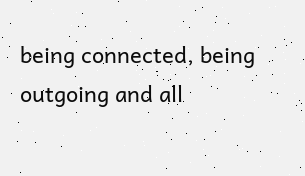being connected, being outgoing and all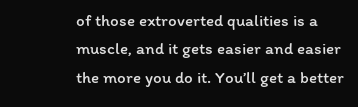of those extroverted qualities is a muscle, and it gets easier and easier the more you do it. You’ll get a better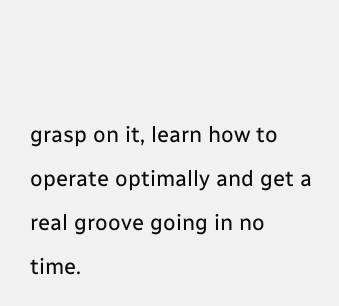grasp on it, learn how to operate optimally and get a real groove going in no time.